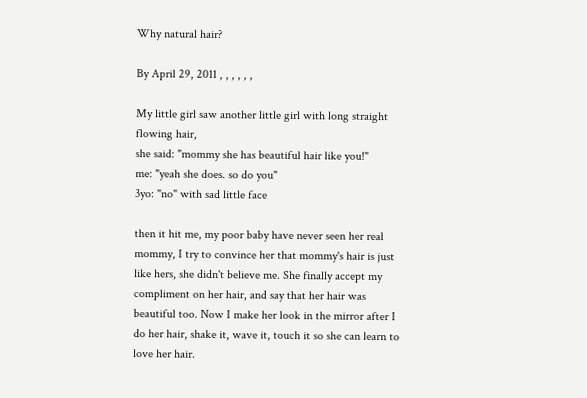Why natural hair?

By April 29, 2011 , , , , , ,

My little girl saw another little girl with long straight flowing hair,
she said: "mommy she has beautiful hair like you!"
me: "yeah she does. so do you"
3yo: "no" with sad little face

then it hit me, my poor baby have never seen her real mommy, I try to convince her that mommy's hair is just like hers, she didn't believe me. She finally accept my compliment on her hair, and say that her hair was beautiful too. Now I make her look in the mirror after I do her hair, shake it, wave it, touch it so she can learn to love her hair.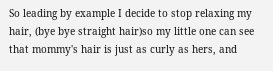So leading by example I decide to stop relaxing my hair, (bye bye straight hair)so my little one can see that mommy's hair is just as curly as hers, and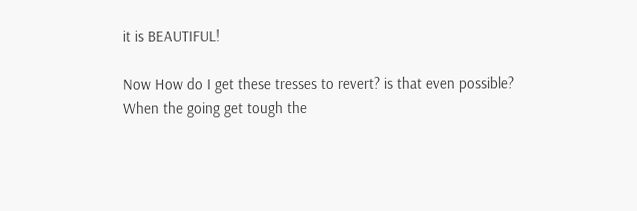it is BEAUTIFUL!

Now How do I get these tresses to revert? is that even possible?
When the going get tough the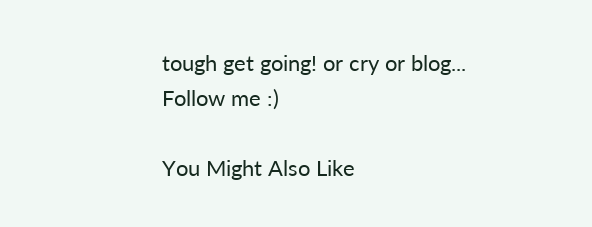tough get going! or cry or blog...
Follow me :)

You Might Also Like